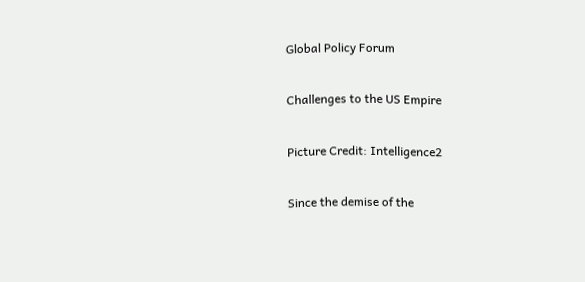Global Policy Forum

Challenges to the US Empire

Picture Credit: Intelligence2

Since the demise of the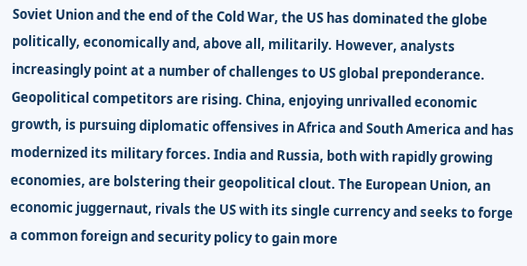Soviet Union and the end of the Cold War, the US has dominated the globe politically, economically and, above all, militarily. However, analysts increasingly point at a number of challenges to US global preponderance. Geopolitical competitors are rising. China, enjoying unrivalled economic growth, is pursuing diplomatic offensives in Africa and South America and has modernized its military forces. India and Russia, both with rapidly growing economies, are bolstering their geopolitical clout. The European Union, an economic juggernaut, rivals the US with its single currency and seeks to forge a common foreign and security policy to gain more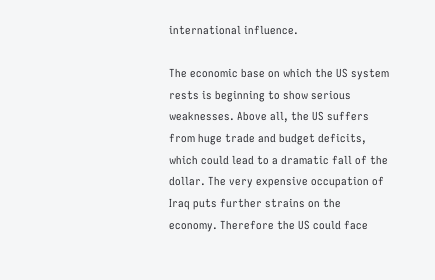international influence.

The economic base on which the US system rests is beginning to show serious weaknesses. Above all, the US suffers from huge trade and budget deficits, which could lead to a dramatic fall of the dollar. The very expensive occupation of Iraq puts further strains on the economy. Therefore the US could face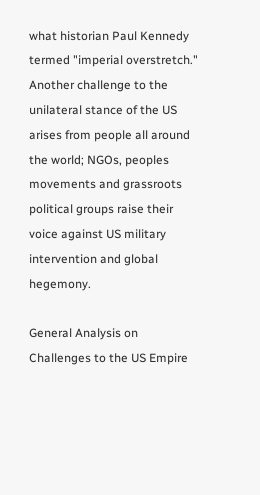what historian Paul Kennedy termed "imperial overstretch." Another challenge to the unilateral stance of the US arises from people all around the world; NGOs, peoples movements and grassroots political groups raise their voice against US military intervention and global hegemony.

General Analysis on Challenges to the US Empire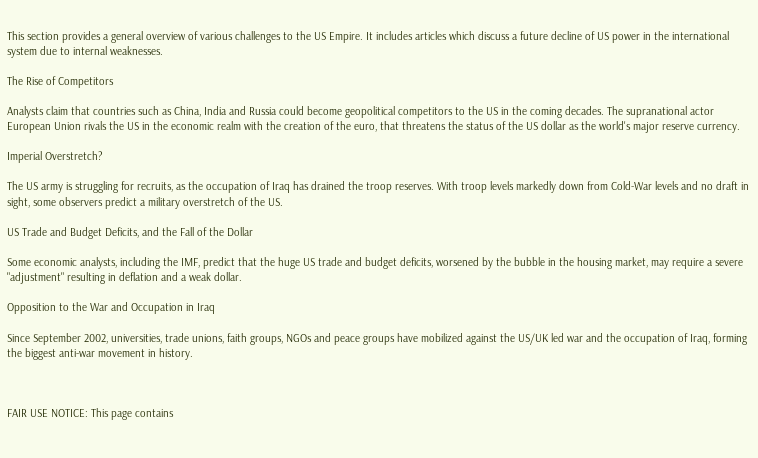This section provides a general overview of various challenges to the US Empire. It includes articles which discuss a future decline of US power in the international system due to internal weaknesses.

The Rise of Competitors

Analysts claim that countries such as China, India and Russia could become geopolitical competitors to the US in the coming decades. The supranational actor European Union rivals the US in the economic realm with the creation of the euro, that threatens the status of the US dollar as the world's major reserve currency.

Imperial Overstretch?

The US army is struggling for recruits, as the occupation of Iraq has drained the troop reserves. With troop levels markedly down from Cold-War levels and no draft in sight, some observers predict a military overstretch of the US.

US Trade and Budget Deficits, and the Fall of the Dollar

Some economic analysts, including the IMF, predict that the huge US trade and budget deficits, worsened by the bubble in the housing market, may require a severe "adjustment" resulting in deflation and a weak dollar.

Opposition to the War and Occupation in Iraq

Since September 2002, universities, trade unions, faith groups, NGOs and peace groups have mobilized against the US/UK led war and the occupation of Iraq, forming the biggest anti-war movement in history.



FAIR USE NOTICE: This page contains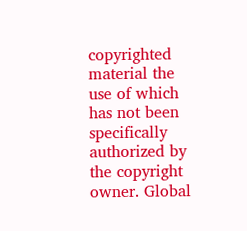copyrighted material the use of which has not been specifically authorized by the copyright owner. Global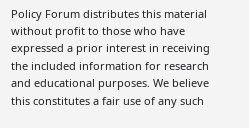Policy Forum distributes this material without profit to those who have expressed a prior interest in receiving the included information for research and educational purposes. We believe this constitutes a fair use of any such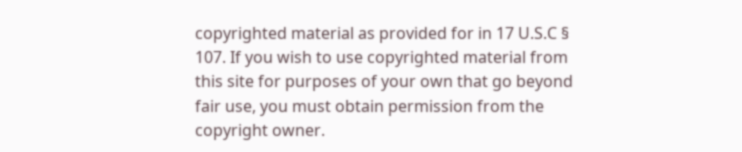copyrighted material as provided for in 17 U.S.C § 107. If you wish to use copyrighted material from this site for purposes of your own that go beyond fair use, you must obtain permission from the copyright owner.